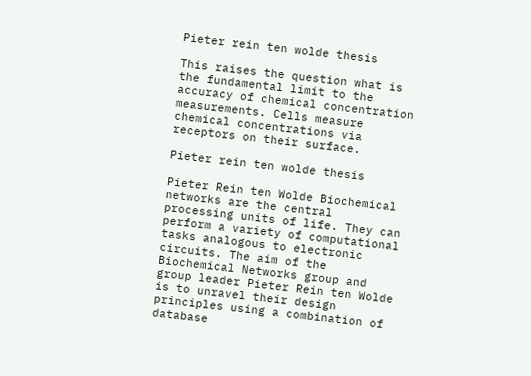Pieter rein ten wolde thesis

This raises the question what is the fundamental limit to the accuracy of chemical concentration measurements. Cells measure chemical concentrations via receptors on their surface.

Pieter rein ten wolde thesis

Pieter Rein ten Wolde Biochemical networks are the central processing units of life. They can perform a variety of computational tasks analogous to electronic circuits. The aim of the Biochemical Networks group and group leader Pieter Rein ten Wolde is to unravel their design principles using a combination of database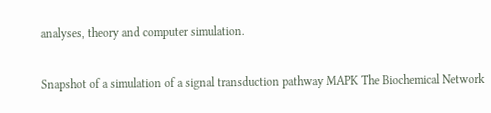analyses, theory and computer simulation.

Snapshot of a simulation of a signal transduction pathway MAPK The Biochemical Network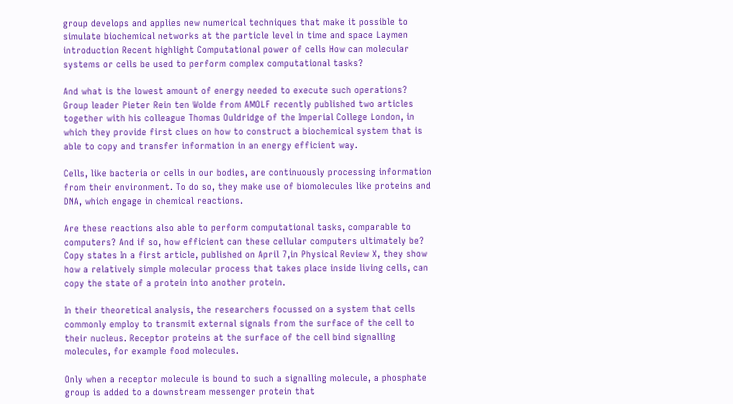group develops and applies new numerical techniques that make it possible to simulate biochemical networks at the particle level in time and space Laymen introduction Recent highlight Computational power of cells How can molecular systems or cells be used to perform complex computational tasks?

And what is the lowest amount of energy needed to execute such operations? Group leader Pieter Rein ten Wolde from AMOLF recently published two articles together with his colleague Thomas Ouldridge of the Imperial College London, in which they provide first clues on how to construct a biochemical system that is able to copy and transfer information in an energy efficient way.

Cells, like bacteria or cells in our bodies, are continuously processing information from their environment. To do so, they make use of biomolecules like proteins and DNA, which engage in chemical reactions.

Are these reactions also able to perform computational tasks, comparable to computers? And if so, how efficient can these cellular computers ultimately be? Copy states In a first article, published on April 7,in Physical Review X, they show how a relatively simple molecular process that takes place inside living cells, can copy the state of a protein into another protein.

In their theoretical analysis, the researchers focussed on a system that cells commonly employ to transmit external signals from the surface of the cell to their nucleus. Receptor proteins at the surface of the cell bind signalling molecules, for example food molecules.

Only when a receptor molecule is bound to such a signalling molecule, a phosphate group is added to a downstream messenger protein that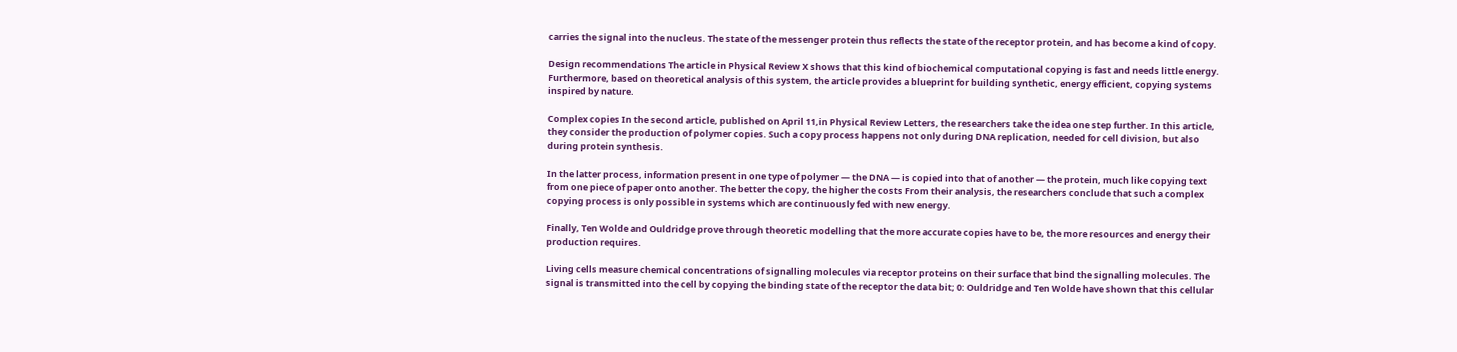carries the signal into the nucleus. The state of the messenger protein thus reflects the state of the receptor protein, and has become a kind of copy.

Design recommendations The article in Physical Review X shows that this kind of biochemical computational copying is fast and needs little energy. Furthermore, based on theoretical analysis of this system, the article provides a blueprint for building synthetic, energy efficient, copying systems inspired by nature.

Complex copies In the second article, published on April 11,in Physical Review Letters, the researchers take the idea one step further. In this article, they consider the production of polymer copies. Such a copy process happens not only during DNA replication, needed for cell division, but also during protein synthesis.

In the latter process, information present in one type of polymer — the DNA — is copied into that of another — the protein, much like copying text from one piece of paper onto another. The better the copy, the higher the costs From their analysis, the researchers conclude that such a complex copying process is only possible in systems which are continuously fed with new energy.

Finally, Ten Wolde and Ouldridge prove through theoretic modelling that the more accurate copies have to be, the more resources and energy their production requires.

Living cells measure chemical concentrations of signalling molecules via receptor proteins on their surface that bind the signalling molecules. The signal is transmitted into the cell by copying the binding state of the receptor the data bit; 0: Ouldridge and Ten Wolde have shown that this cellular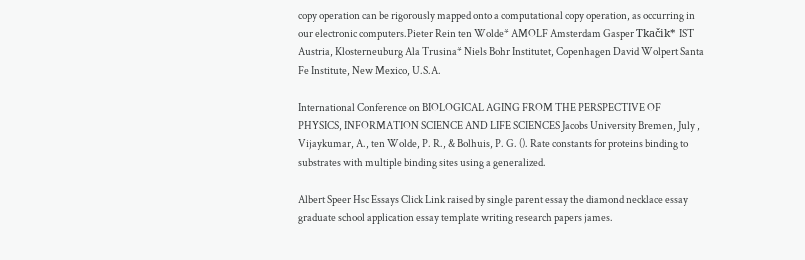copy operation can be rigorously mapped onto a computational copy operation, as occurring in our electronic computers.Pieter Rein ten Wolde* AMOLF Amsterdam Gasper Tkačik* IST Austria, Klosterneuburg Ala Trusina* Niels Bohr Institutet, Copenhagen David Wolpert Santa Fe Institute, New Mexico, U.S.A.

International Conference on BIOLOGICAL AGING FROM THE PERSPECTIVE OF PHYSICS, INFORMATION SCIENCE AND LIFE SCIENCES Jacobs University Bremen, July , Vijaykumar, A., ten Wolde, P. R., & Bolhuis, P. G. (). Rate constants for proteins binding to substrates with multiple binding sites using a generalized.

Albert Speer Hsc Essays Click Link raised by single parent essay the diamond necklace essay graduate school application essay template writing research papers james.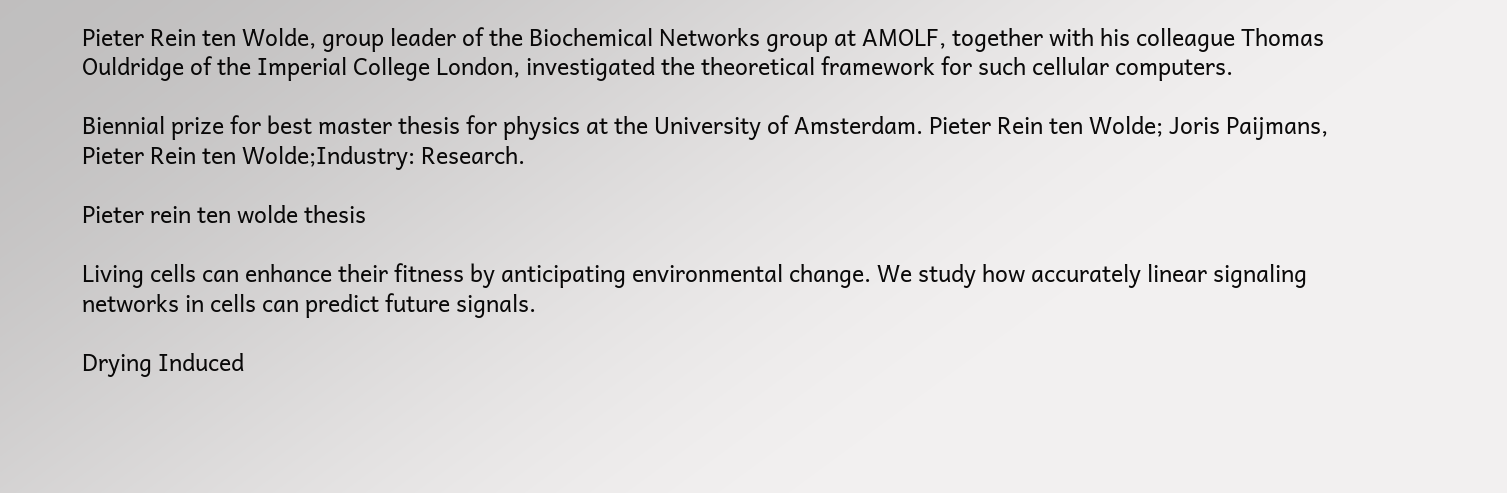Pieter Rein ten Wolde, group leader of the Biochemical Networks group at AMOLF, together with his colleague Thomas Ouldridge of the Imperial College London, investigated the theoretical framework for such cellular computers.

Biennial prize for best master thesis for physics at the University of Amsterdam. Pieter Rein ten Wolde; Joris Paijmans, Pieter Rein ten Wolde;Industry: Research.

Pieter rein ten wolde thesis

Living cells can enhance their fitness by anticipating environmental change. We study how accurately linear signaling networks in cells can predict future signals.

Drying Induced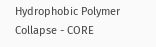Hydrophobic Polymer Collapse - CORE